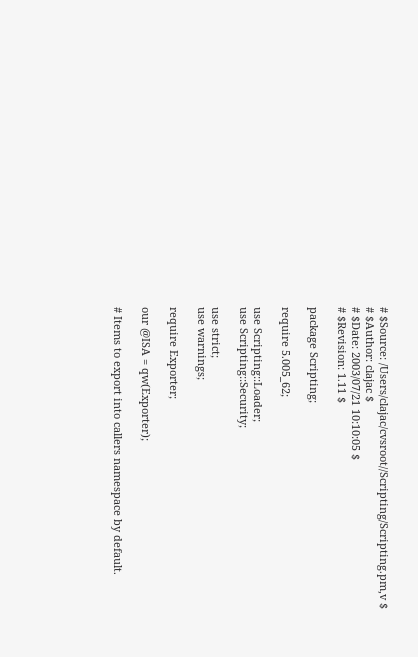# $Source: /Users/clajac/cvsroot//Scripting/Scripting.pm,v $
# $Author: clajac $
# $Date: 2003/07/21 10:10:05 $
# $Revision: 1.11 $

package Scripting;

require 5.005_62;

use Scripting::Loader;
use Scripting::Security;

use strict;
use warnings;

require Exporter;

our @ISA = qw(Exporter);

# Items to export into callers namespace by default.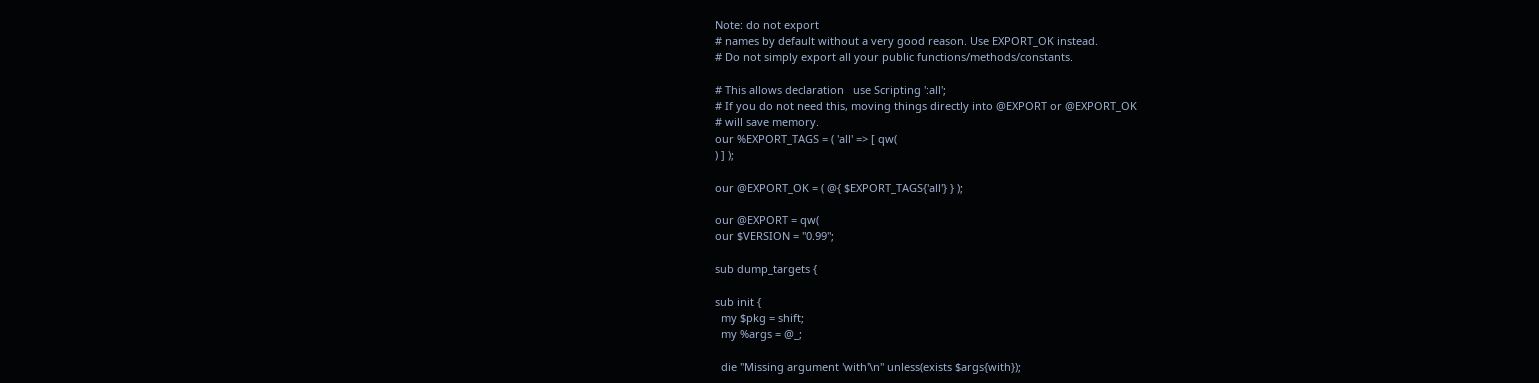Note: do not export
# names by default without a very good reason. Use EXPORT_OK instead.
# Do not simply export all your public functions/methods/constants.

# This allows declaration   use Scripting ':all';
# If you do not need this, moving things directly into @EXPORT or @EXPORT_OK
# will save memory.
our %EXPORT_TAGS = ( 'all' => [ qw(
) ] );

our @EXPORT_OK = ( @{ $EXPORT_TAGS{'all'} } );

our @EXPORT = qw(
our $VERSION = "0.99";

sub dump_targets {

sub init {
  my $pkg = shift;
  my %args = @_;

  die "Missing argument 'with'\n" unless(exists $args{with});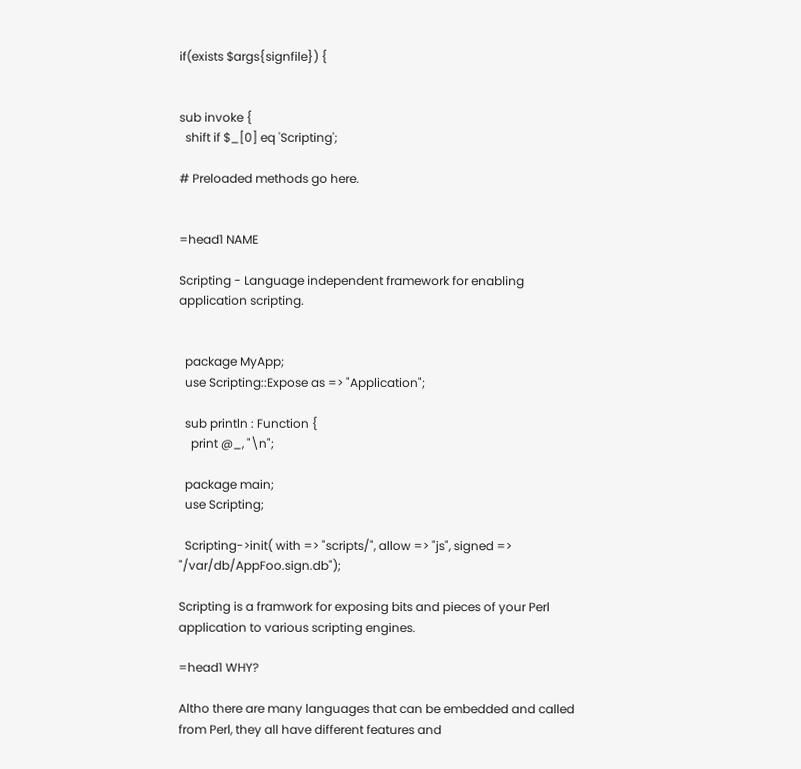if(exists $args{signfile}) {


sub invoke {
  shift if $_[0] eq 'Scripting';

# Preloaded methods go here.


=head1 NAME

Scripting - Language independent framework for enabling application scripting.


  package MyApp;
  use Scripting::Expose as => "Application";

  sub println : Function {
    print @_, "\n";

  package main;
  use Scripting;

  Scripting->init( with => "scripts/", allow => "js", signed => "/var/db/AppFoo.sign.db");

Scripting is a framwork for exposing bits and pieces of your Perl application to various scripting engines.

=head1 WHY?

Altho there are many languages that can be embedded and called from Perl, they all have different features and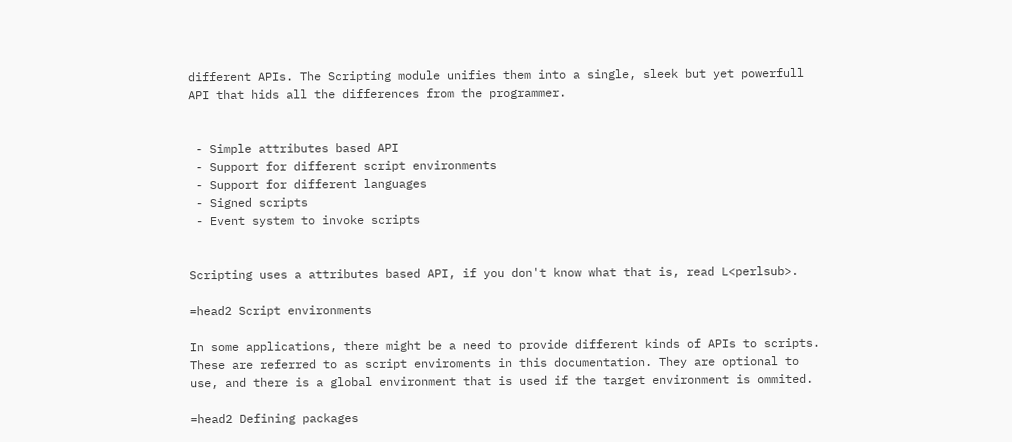different APIs. The Scripting module unifies them into a single, sleek but yet powerfull API that hids all the differences from the programmer.


 - Simple attributes based API
 - Support for different script environments
 - Support for different languages
 - Signed scripts
 - Event system to invoke scripts


Scripting uses a attributes based API, if you don't know what that is, read L<perlsub>.

=head2 Script environments

In some applications, there might be a need to provide different kinds of APIs to scripts. These are referred to as script enviroments in this documentation. They are optional to use, and there is a global environment that is used if the target environment is ommited.

=head2 Defining packages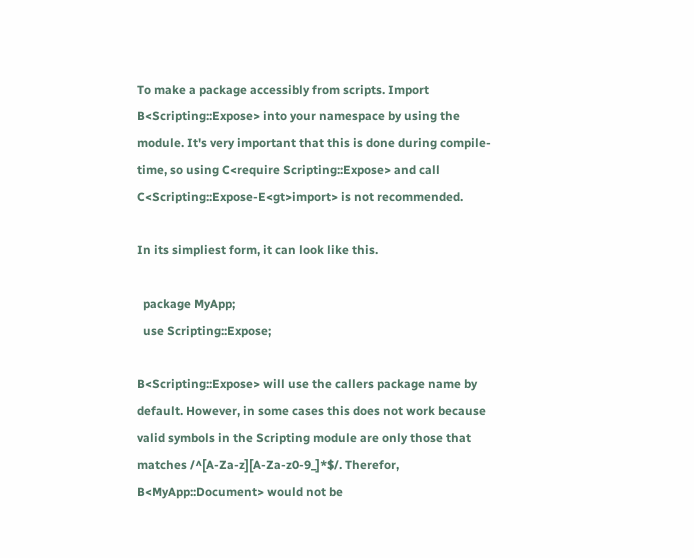To make a package accessibly from scripts. Import B<Scripting::Expose> into your namespace by using the module. It's very important that this is done during compile-time, so using C<require Scripting::Expose> and call C<Scripting::Expose-E<gt>import> is not recommended.

In its simpliest form, it can look like this.

  package MyApp;
  use Scripting::Expose;

B<Scripting::Expose> will use the callers package name by default. However, in some cases this does not work because valid symbols in the Scripting module are only those that matches /^[A-Za-z][A-Za-z0-9_]*$/. Therefor, B<MyApp::Document> would not be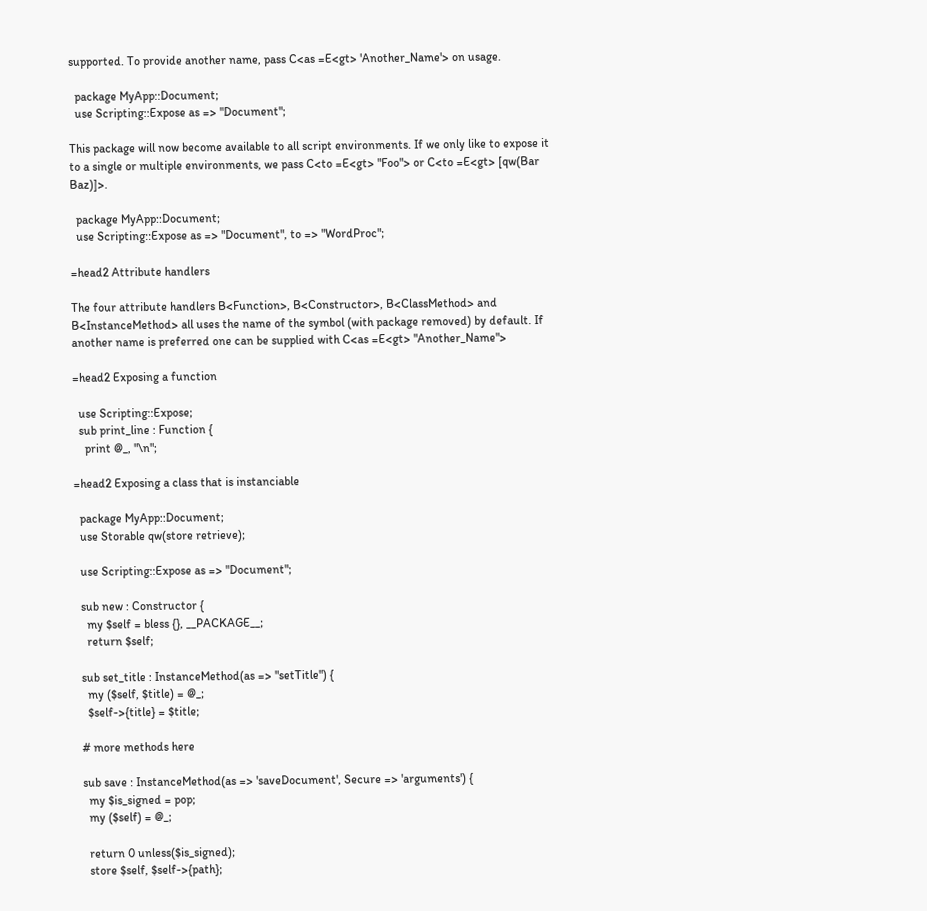supported. To provide another name, pass C<as =E<gt> 'Another_Name'> on usage.

  package MyApp::Document;
  use Scripting::Expose as => "Document";

This package will now become available to all script environments. If we only like to expose it to a single or multiple environments, we pass C<to =E<gt> "Foo"> or C<to =E<gt> [qw(Bar Baz)]>.

  package MyApp::Document;
  use Scripting::Expose as => "Document", to => "WordProc";

=head2 Attribute handlers

The four attribute handlers B<Function>, B<Constructor>, B<ClassMethod> and B<InstanceMethod> all uses the name of the symbol (with package removed) by default. If another name is preferred one can be supplied with C<as =E<gt> "Another_Name">

=head2 Exposing a function

  use Scripting::Expose;
  sub print_line : Function {
    print @_, "\n";

=head2 Exposing a class that is instanciable

  package MyApp::Document;
  use Storable qw(store retrieve);

  use Scripting::Expose as => "Document";

  sub new : Constructor {
    my $self = bless {}, __PACKAGE__;
    return $self;

  sub set_title : InstanceMethod(as => "setTitle") {
    my ($self, $title) = @_;
    $self->{title} = $title;

  # more methods here

  sub save : InstanceMethod(as => 'saveDocument', Secure => 'arguments') {
    my $is_signed = pop;
    my ($self) = @_;

    return 0 unless($is_signed);
    store $self, $self->{path};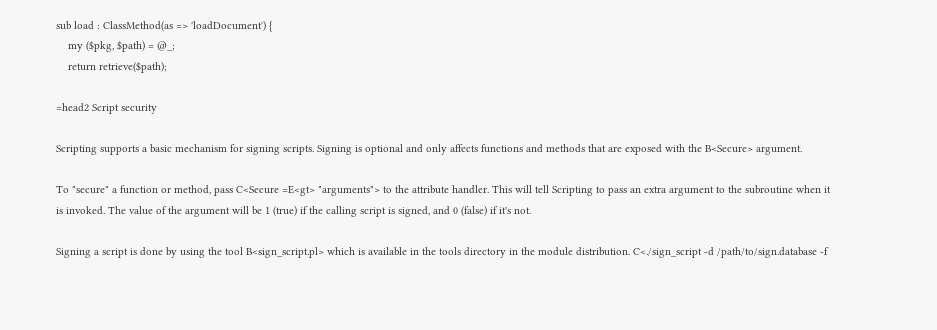sub load : ClassMethod(as => 'loadDocument') {
    my ($pkg, $path) = @_;
    return retrieve($path);

=head2 Script security

Scripting supports a basic mechanism for signing scripts. Signing is optional and only affects functions and methods that are exposed with the B<Secure> argument.

To "secure" a function or method, pass C<Secure =E<gt> "arguments"> to the attribute handler. This will tell Scripting to pass an extra argument to the subroutine when it is invoked. The value of the argument will be 1 (true) if the calling script is signed, and 0 (false) if it's not.

Signing a script is done by using the tool B<sign_script.pl> which is available in the tools directory in the module distribution. C<./sign_script -d /path/to/sign.database -f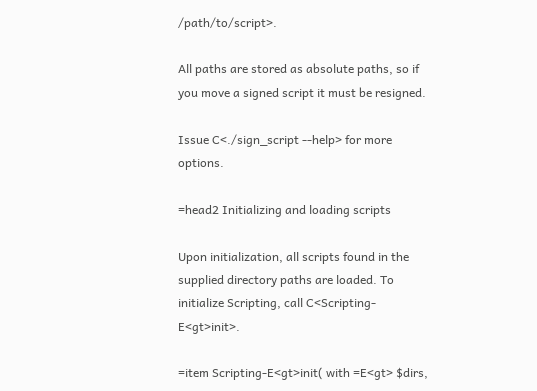/path/to/script>.

All paths are stored as absolute paths, so if you move a signed script it must be resigned.

Issue C<./sign_script --help> for more options.

=head2 Initializing and loading scripts

Upon initialization, all scripts found in the supplied directory paths are loaded. To initialize Scripting, call C<Scripting-E<gt>init>.

=item Scripting-E<gt>init( with =E<gt> $dirs,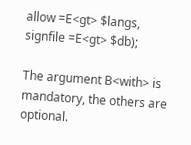allow =E<gt> $langs, signfile =E<gt> $db);

The argument B<with> is mandatory, the others are optional.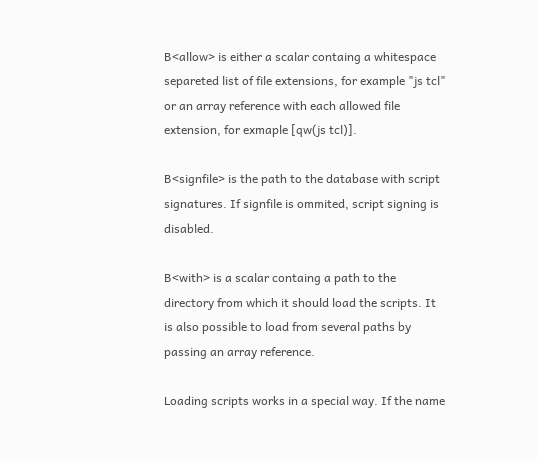B<allow> is either a scalar containg a whitespace separeted list of file extensions, for example "js tcl" or an array reference with each allowed file extension, for exmaple [qw(js tcl)].

B<signfile> is the path to the database with script signatures. If signfile is ommited, script signing is disabled.

B<with> is a scalar containg a path to the directory from which it should load the scripts. It is also possible to load from several paths by passing an array reference.

Loading scripts works in a special way. If the name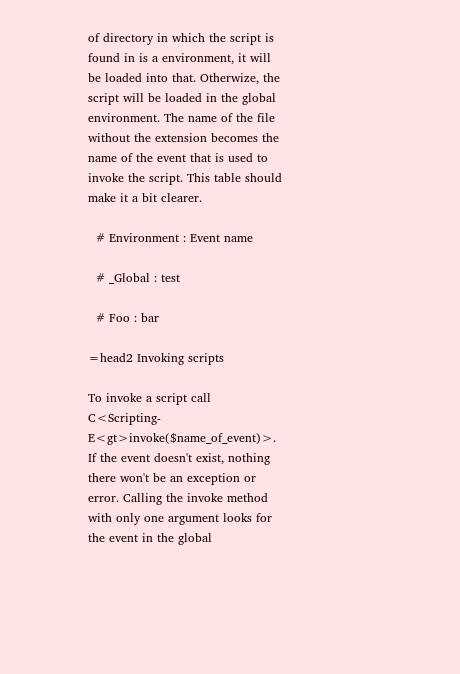of directory in which the script is found in is a environment, it will be loaded into that. Otherwize, the script will be loaded in the global environment. The name of the file without the extension becomes the name of the event that is used to invoke the script. This table should make it a bit clearer.

  # Environment : Event name

  # _Global : test

  # Foo : bar

=head2 Invoking scripts

To invoke a script call C<Scripting-E<gt>invoke($name_of_event)>. If the event doesn't exist, nothing there won't be an exception or error. Calling the invoke method with only one argument looks for the event in the global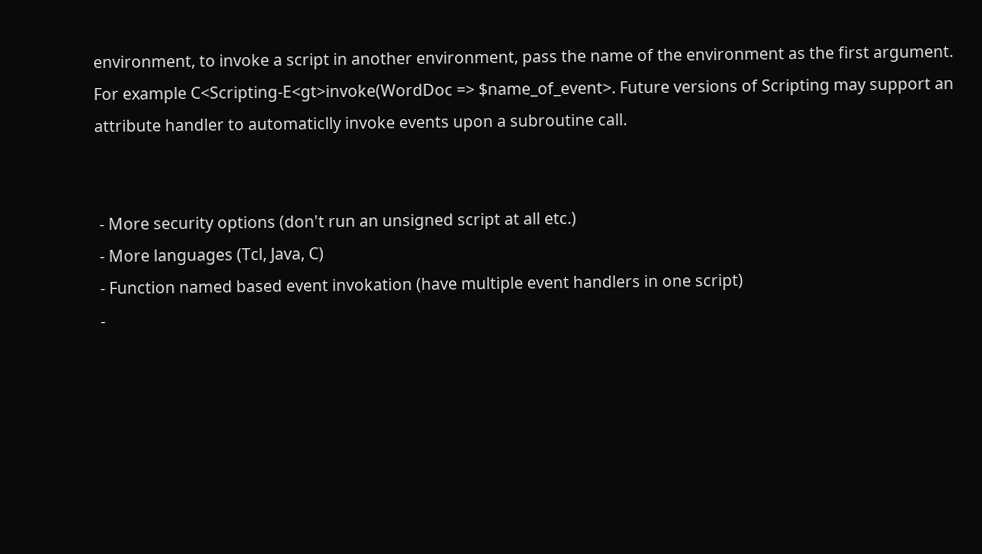environment, to invoke a script in another environment, pass the name of the environment as the first argument. For example C<Scripting-E<gt>invoke(WordDoc => $name_of_event>. Future versions of Scripting may support an attribute handler to automaticlly invoke events upon a subroutine call.


 - More security options (don't run an unsigned script at all etc.)
 - More languages (Tcl, Java, C)
 - Function named based event invokation (have multiple event handlers in one script)
 -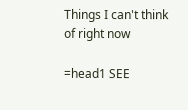Things I can't think of right now

=head1 SEE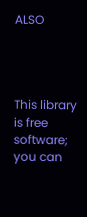ALSO




This library is free software; you can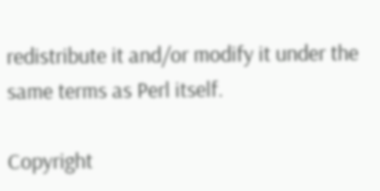redistribute it and/or modify it under the same terms as Perl itself.

Copyright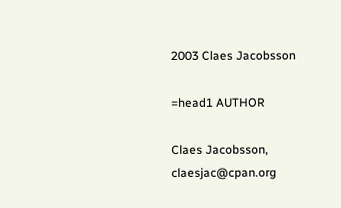2003 Claes Jacobsson

=head1 AUTHOR

Claes Jacobsson, claesjac@cpan.org